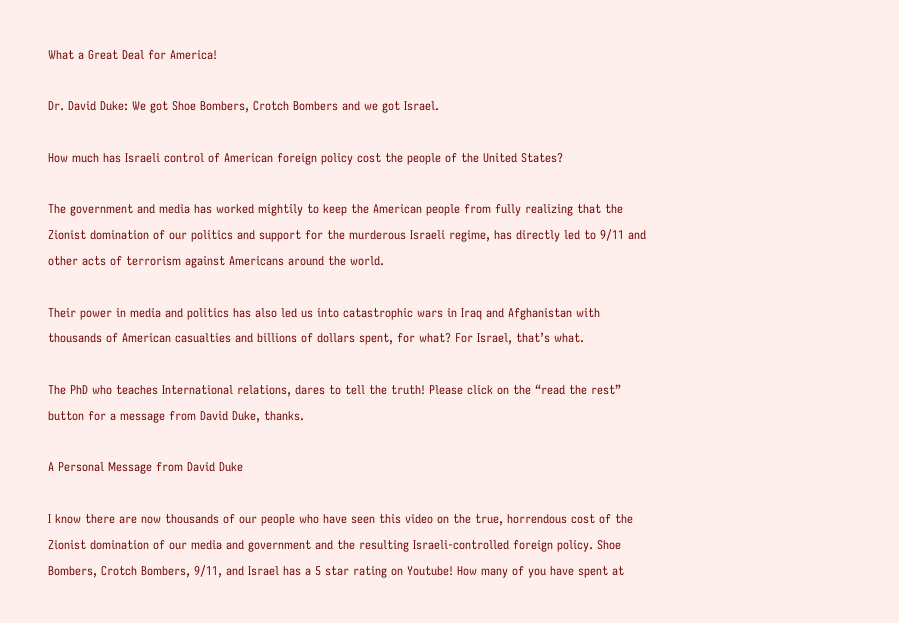What a Great Deal for America!

Dr. David Duke: We got Shoe Bombers, Crotch Bombers and we got Israel.

How much has Israeli control of American foreign policy cost the people of the United States?

The government and media has worked mightily to keep the American people from fully realizing that the Zionist domination of our politics and support for the murderous Israeli regime, has directly led to 9/11 and other acts of terrorism against Americans around the world.

Their power in media and politics has also led us into catastrophic wars in Iraq and Afghanistan with thousands of American casualties and billions of dollars spent, for what? For Israel, that’s what.

The PhD who teaches International relations, dares to tell the truth! Please click on the “read the rest” button for a message from David Duke, thanks.

A Personal Message from David Duke

I know there are now thousands of our people who have seen this video on the true, horrendous cost of the Zionist domination of our media and government and the resulting Israeli-controlled foreign policy. Shoe Bombers, Crotch Bombers, 9/11, and Israel has a 5 star rating on Youtube! How many of you have spent at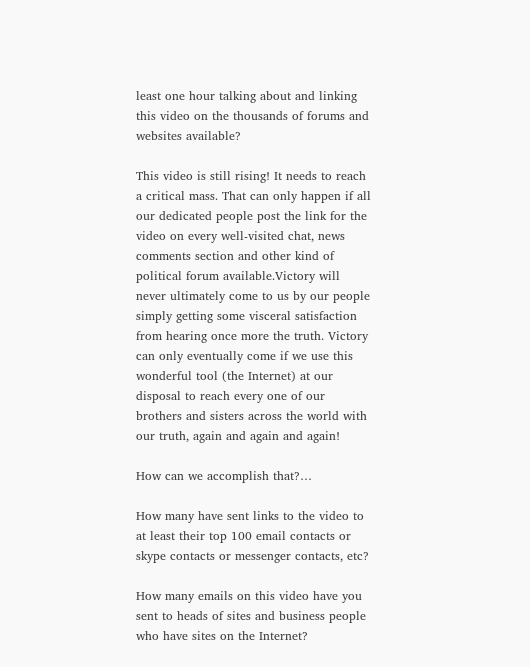least one hour talking about and linking this video on the thousands of forums and websites available?

This video is still rising! It needs to reach a critical mass. That can only happen if all our dedicated people post the link for the video on every well-visited chat, news comments section and other kind of political forum available.Victory will never ultimately come to us by our people simply getting some visceral satisfaction from hearing once more the truth. Victory can only eventually come if we use this wonderful tool (the Internet) at our disposal to reach every one of our brothers and sisters across the world with our truth, again and again and again!

How can we accomplish that?…

How many have sent links to the video to at least their top 100 email contacts or skype contacts or messenger contacts, etc?

How many emails on this video have you sent to heads of sites and business people who have sites on the Internet?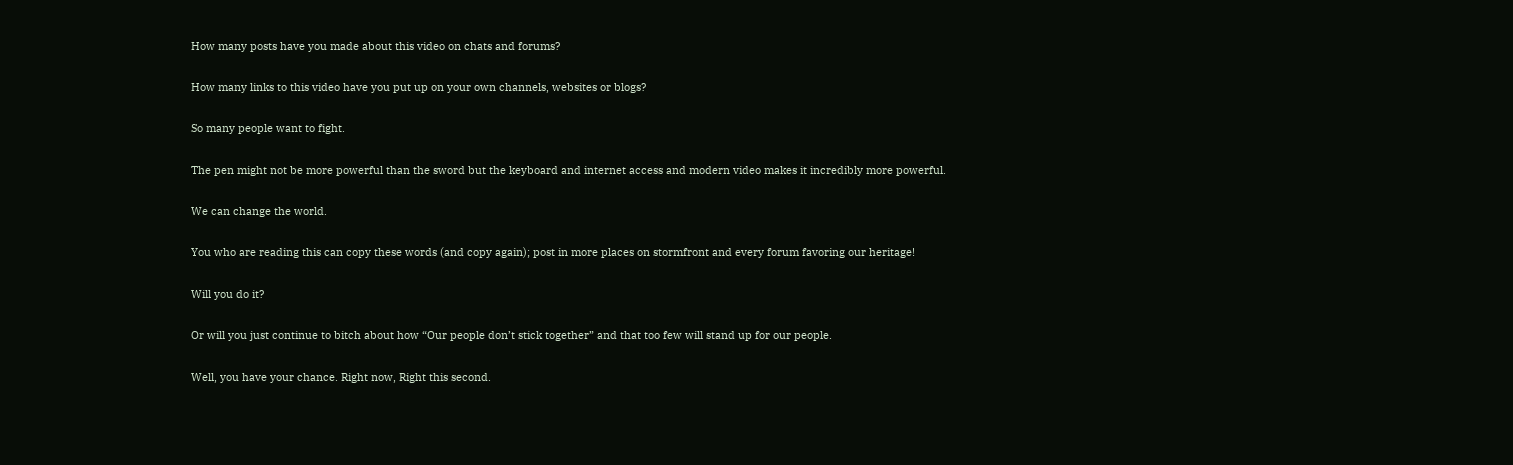How many posts have you made about this video on chats and forums?

How many links to this video have you put up on your own channels, websites or blogs?

So many people want to fight.

The pen might not be more powerful than the sword but the keyboard and internet access and modern video makes it incredibly more powerful.

We can change the world.

You who are reading this can copy these words (and copy again); post in more places on stormfront and every forum favoring our heritage!

Will you do it?

Or will you just continue to bitch about how “Our people don’t stick together” and that too few will stand up for our people.

Well, you have your chance. Right now, Right this second.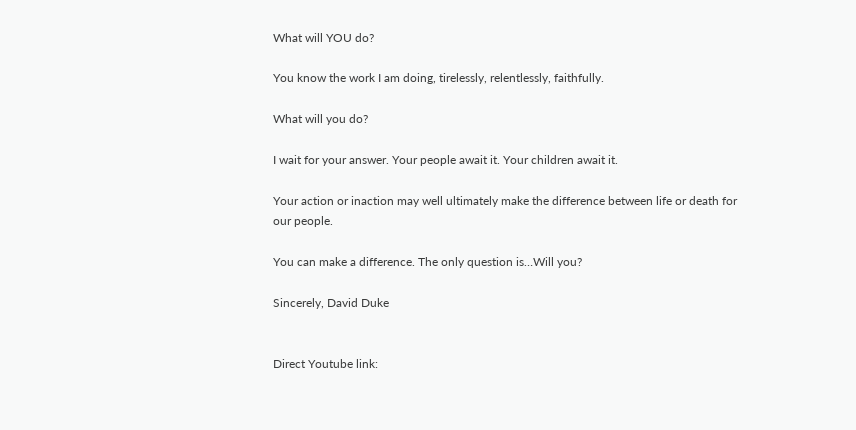What will YOU do?

You know the work I am doing, tirelessly, relentlessly, faithfully.

What will you do?

I wait for your answer. Your people await it. Your children await it.

Your action or inaction may well ultimately make the difference between life or death for our people.

You can make a difference. The only question is…Will you?

Sincerely, David Duke


Direct Youtube link: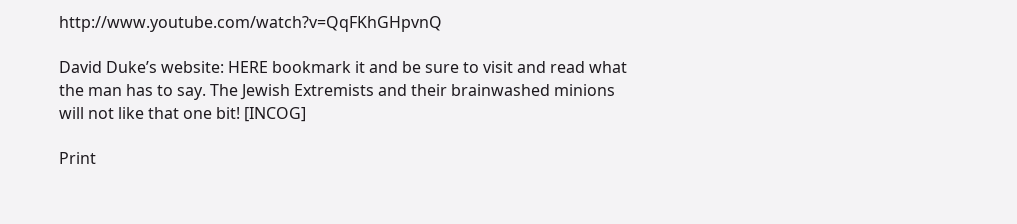http://www.youtube.com/watch?v=QqFKhGHpvnQ

David Duke’s website: HERE bookmark it and be sure to visit and read what the man has to say. The Jewish Extremists and their brainwashed minions will not like that one bit! [INCOG]

Print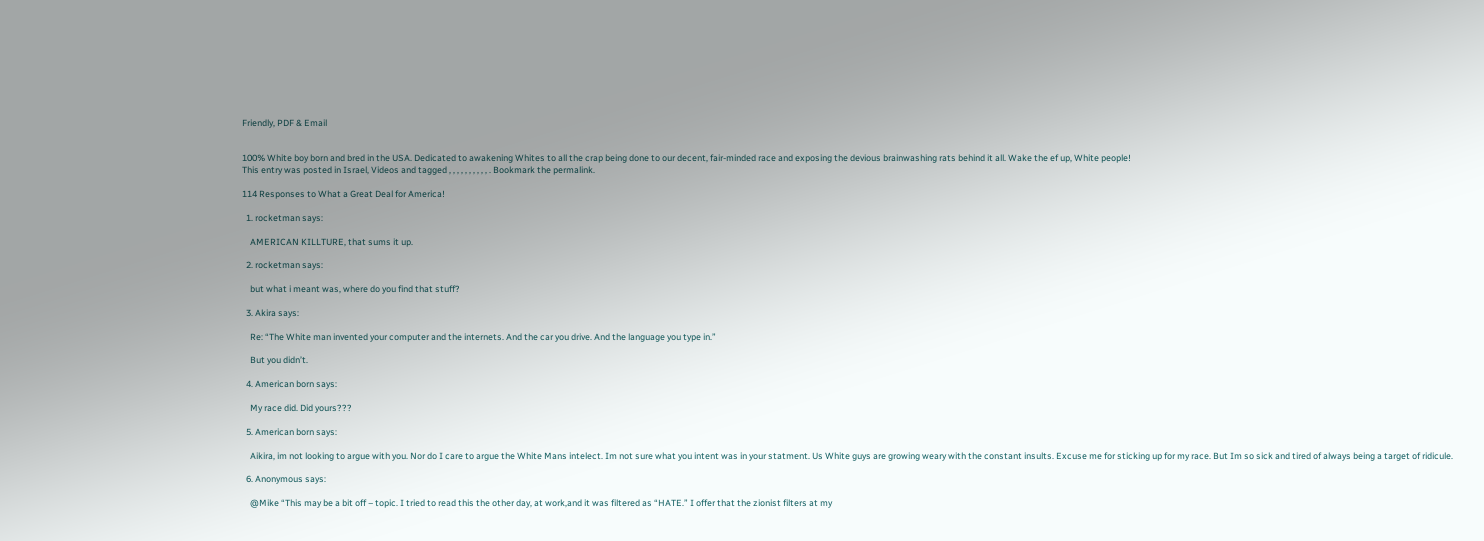Friendly, PDF & Email


100% White boy born and bred in the USA. Dedicated to awakening Whites to all the crap being done to our decent, fair-minded race and exposing the devious brainwashing rats behind it all. Wake the ef up, White people!
This entry was posted in Israel, Videos and tagged , , , , , , , , , , . Bookmark the permalink.

114 Responses to What a Great Deal for America!

  1. rocketman says:

    AMERICAN KILLTURE, that sums it up.

  2. rocketman says:

    but what i meant was, where do you find that stuff?

  3. Akira says:

    Re: “The White man invented your computer and the internets. And the car you drive. And the language you type in.”

    But you didn’t.

  4. American born says:

    My race did. Did yours???

  5. American born says:

    Aikira, im not looking to argue with you. Nor do I care to argue the White Mans intelect. Im not sure what you intent was in your statment. Us White guys are growing weary with the constant insults. Excuse me for sticking up for my race. But Im so sick and tired of always being a target of ridicule.

  6. Anonymous says:

    @Mike “This may be a bit off – topic. I tried to read this the other day, at work,and it was filtered as “HATE.” I offer that the zionist filters at my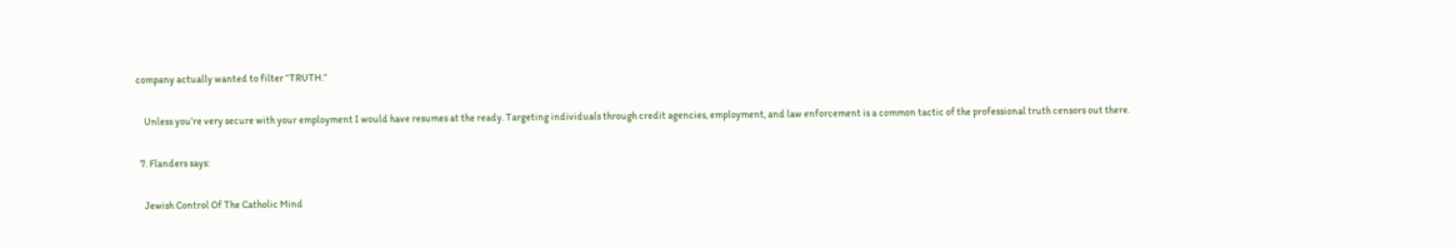company actually wanted to filter “TRUTH.”

    Unless you’re very secure with your employment I would have resumes at the ready. Targeting individuals through credit agencies, employment, and law enforcement is a common tactic of the professional truth censors out there.

  7. Flanders says:

    Jewish Control Of The Catholic Mind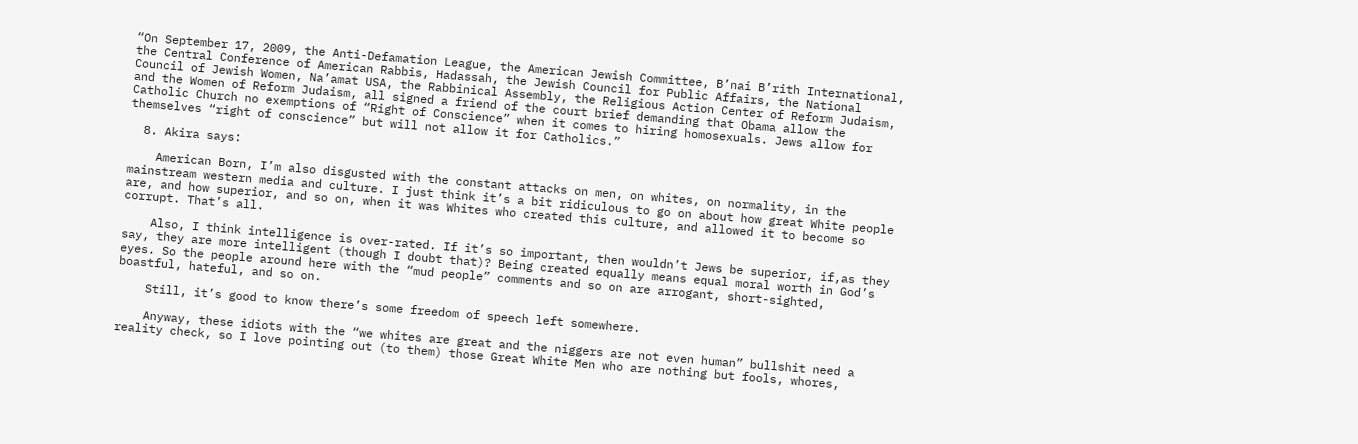“On September 17, 2009, the Anti-Defamation League, the American Jewish Committee, B’nai B’rith International, the Central Conference of American Rabbis, Hadassah, the Jewish Council for Public Affairs, the National Council of Jewish Women, Na’amat USA, the Rabbinical Assembly, the Religious Action Center of Reform Judaism, and the Women of Reform Judaism, all signed a friend of the court brief demanding that Obama allow the Catholic Church no exemptions of “Right of Conscience” when it comes to hiring homosexuals. Jews allow for themselves “right of conscience” but will not allow it for Catholics.”

  8. Akira says:

    American Born, I’m also disgusted with the constant attacks on men, on whites, on normality, in the mainstream western media and culture. I just think it’s a bit ridiculous to go on about how great White people are, and how superior, and so on, when it was Whites who created this culture, and allowed it to become so corrupt. That’s all.

    Also, I think intelligence is over-rated. If it’s so important, then wouldn’t Jews be superior, if,as they say, they are more intelligent (though I doubt that)? Being created equally means equal moral worth in God’s eyes. So the people around here with the “mud people” comments and so on are arrogant, short-sighted, boastful, hateful, and so on.

    Still, it’s good to know there’s some freedom of speech left somewhere.

    Anyway, these idiots with the “we whites are great and the niggers are not even human” bullshit need a reality check, so I love pointing out (to them) those Great White Men who are nothing but fools, whores,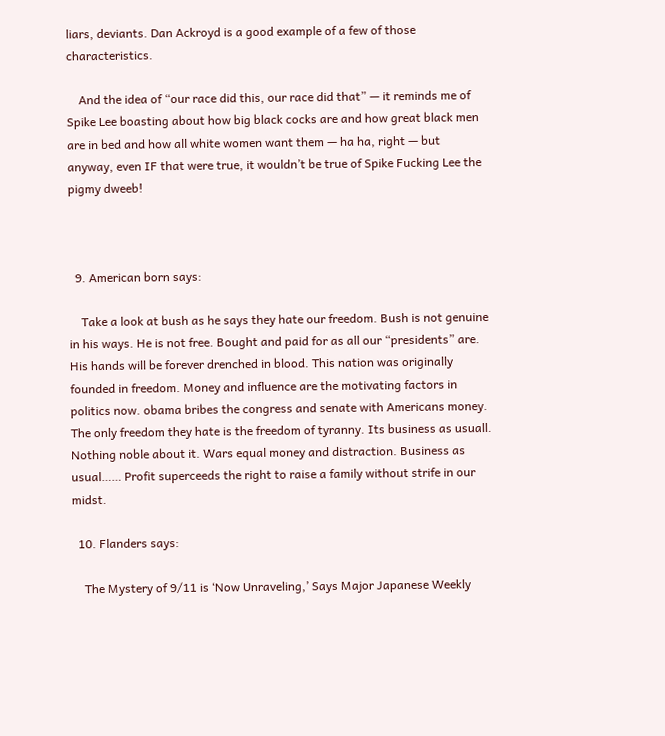liars, deviants. Dan Ackroyd is a good example of a few of those characteristics.

    And the idea of “our race did this, our race did that” — it reminds me of Spike Lee boasting about how big black cocks are and how great black men are in bed and how all white women want them — ha ha, right — but anyway, even IF that were true, it wouldn’t be true of Spike Fucking Lee the pigmy dweeb!



  9. American born says:

    Take a look at bush as he says they hate our freedom. Bush is not genuine in his ways. He is not free. Bought and paid for as all our “presidents” are. His hands will be forever drenched in blood. This nation was originally founded in freedom. Money and influence are the motivating factors in politics now. obama bribes the congress and senate with Americans money. The only freedom they hate is the freedom of tyranny. Its business as usuall. Nothing noble about it. Wars equal money and distraction. Business as usual…… Profit superceeds the right to raise a family without strife in our midst.

  10. Flanders says:

    The Mystery of 9/11 is ‘Now Unraveling,’ Says Major Japanese Weekly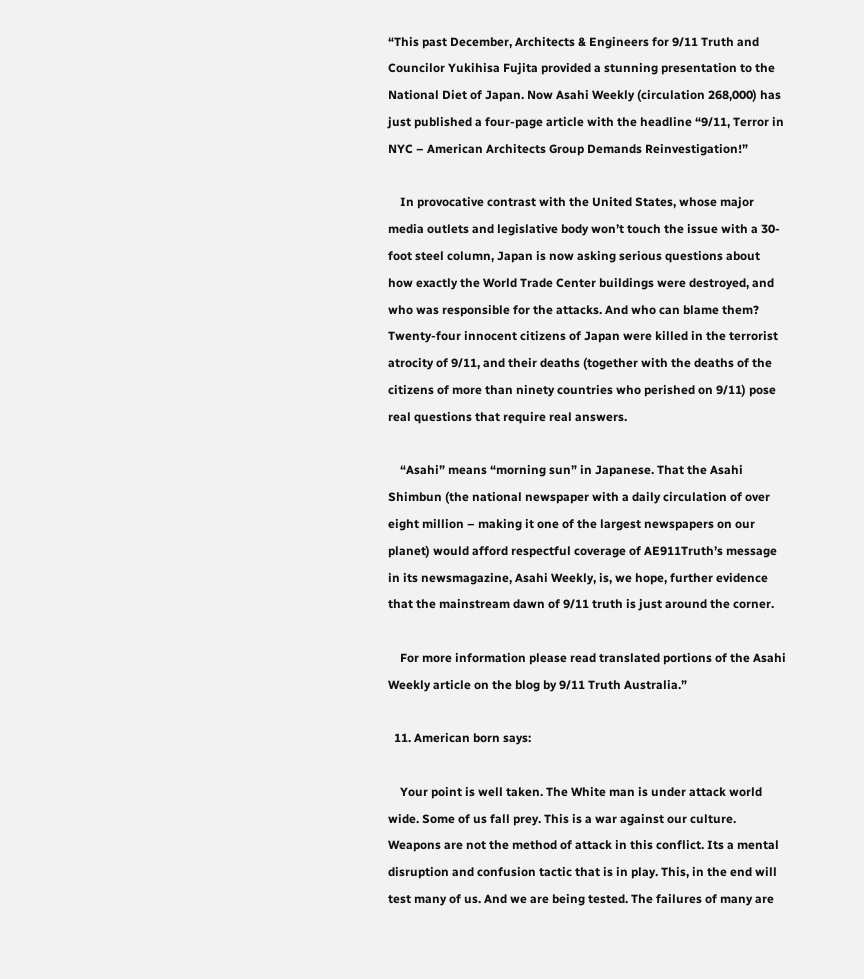“This past December, Architects & Engineers for 9/11 Truth and Councilor Yukihisa Fujita provided a stunning presentation to the National Diet of Japan. Now Asahi Weekly (circulation 268,000) has just published a four-page article with the headline “9/11, Terror in NYC – American Architects Group Demands Reinvestigation!”

    In provocative contrast with the United States, whose major media outlets and legislative body won’t touch the issue with a 30-foot steel column, Japan is now asking serious questions about how exactly the World Trade Center buildings were destroyed, and who was responsible for the attacks. And who can blame them? Twenty-four innocent citizens of Japan were killed in the terrorist atrocity of 9/11, and their deaths (together with the deaths of the citizens of more than ninety countries who perished on 9/11) pose real questions that require real answers.

    “Asahi” means “morning sun” in Japanese. That the Asahi Shimbun (the national newspaper with a daily circulation of over eight million – making it one of the largest newspapers on our planet) would afford respectful coverage of AE911Truth’s message in its newsmagazine, Asahi Weekly, is, we hope, further evidence that the mainstream dawn of 9/11 truth is just around the corner.

    For more information please read translated portions of the Asahi Weekly article on the blog by 9/11 Truth Australia.”

  11. American born says:

    Your point is well taken. The White man is under attack world wide. Some of us fall prey. This is a war against our culture. Weapons are not the method of attack in this conflict. Its a mental disruption and confusion tactic that is in play. This, in the end will test many of us. And we are being tested. The failures of many are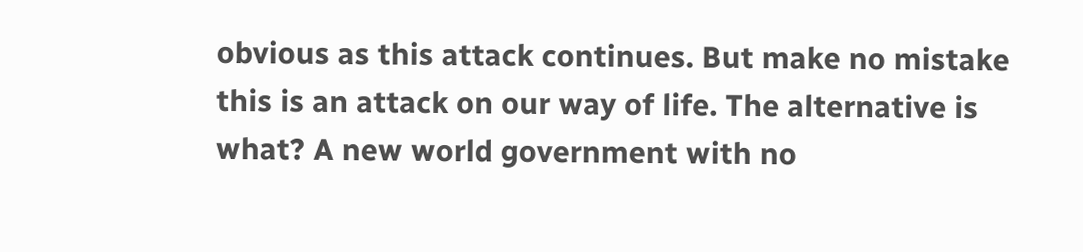obvious as this attack continues. But make no mistake this is an attack on our way of life. The alternative is what? A new world government with no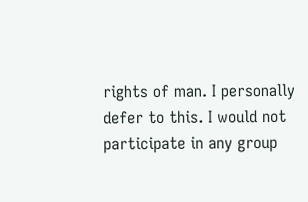rights of man. I personally defer to this. I would not participate in any group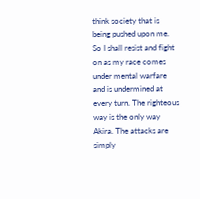think society that is being pushed upon me. So I shall resist and fight on as my race comes under mental warfare and is undermined at every turn. The righteous way is the only way Akira. The attacks are simply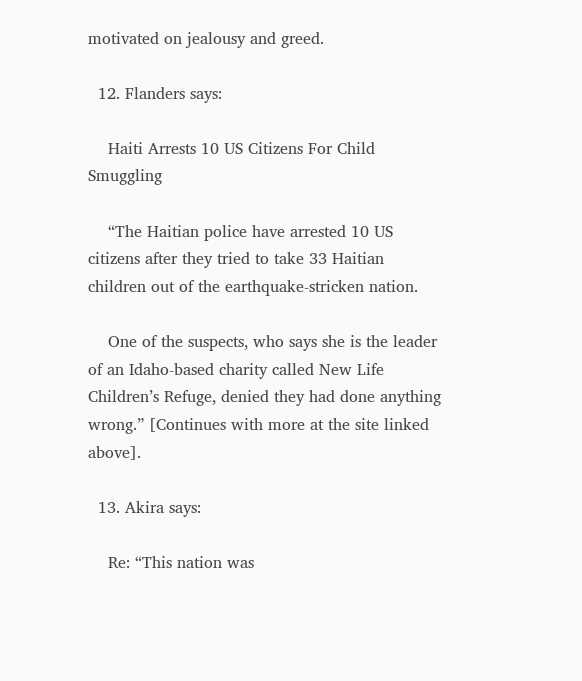motivated on jealousy and greed.

  12. Flanders says:

    Haiti Arrests 10 US Citizens For Child Smuggling

    “The Haitian police have arrested 10 US citizens after they tried to take 33 Haitian children out of the earthquake-stricken nation.

    One of the suspects, who says she is the leader of an Idaho-based charity called New Life Children’s Refuge, denied they had done anything wrong.” [Continues with more at the site linked above].

  13. Akira says:

    Re: “This nation was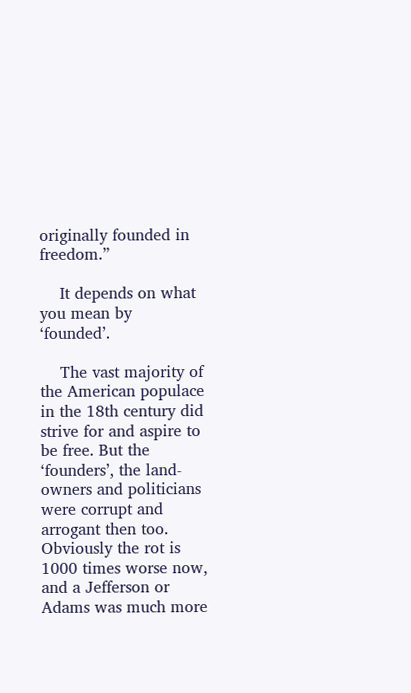originally founded in freedom.”

    It depends on what you mean by ‘founded’.

    The vast majority of the American populace in the 18th century did strive for and aspire to be free. But the ‘founders’, the land-owners and politicians were corrupt and arrogant then too. Obviously the rot is 1000 times worse now, and a Jefferson or Adams was much more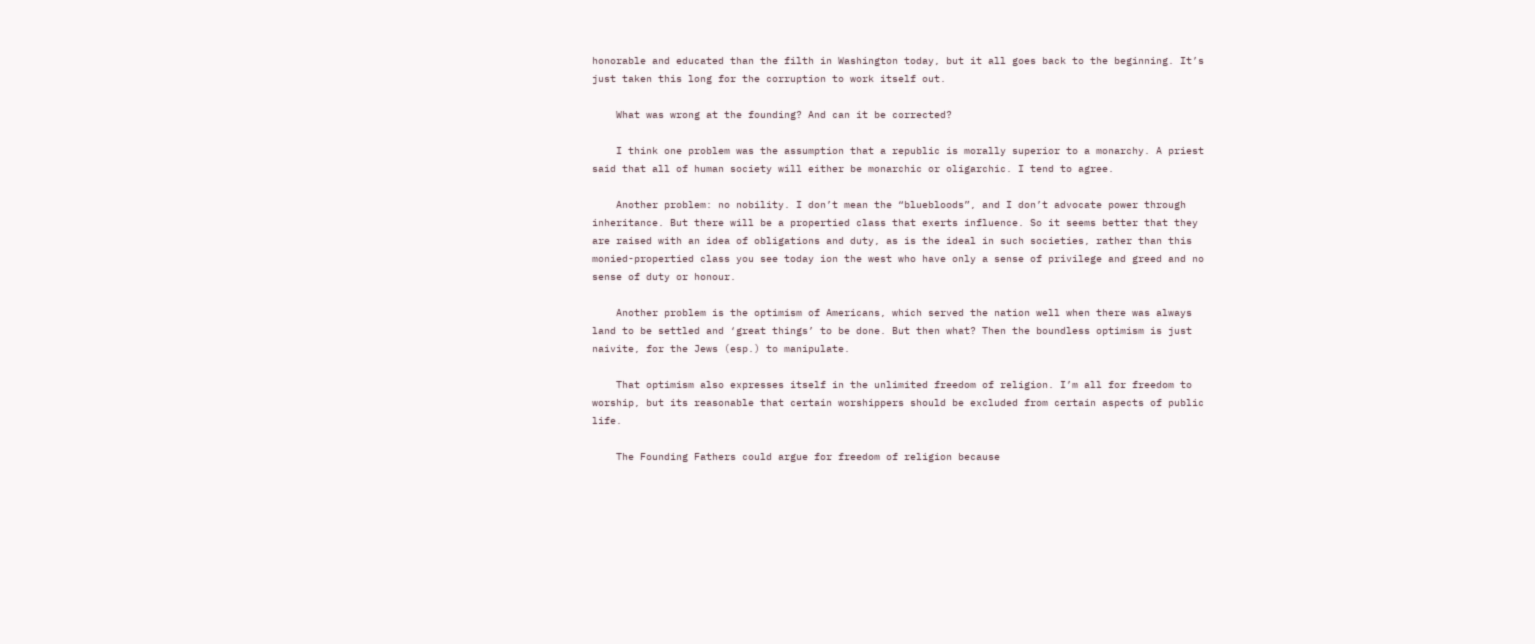honorable and educated than the filth in Washington today, but it all goes back to the beginning. It’s just taken this long for the corruption to work itself out.

    What was wrong at the founding? And can it be corrected?

    I think one problem was the assumption that a republic is morally superior to a monarchy. A priest said that all of human society will either be monarchic or oligarchic. I tend to agree.

    Another problem: no nobility. I don’t mean the “bluebloods”, and I don’t advocate power through inheritance. But there will be a propertied class that exerts influence. So it seems better that they are raised with an idea of obligations and duty, as is the ideal in such societies, rather than this monied-propertied class you see today ion the west who have only a sense of privilege and greed and no sense of duty or honour.

    Another problem is the optimism of Americans, which served the nation well when there was always land to be settled and ‘great things’ to be done. But then what? Then the boundless optimism is just naivite, for the Jews (esp.) to manipulate.

    That optimism also expresses itself in the unlimited freedom of religion. I’m all for freedom to worship, but its reasonable that certain worshippers should be excluded from certain aspects of public life.

    The Founding Fathers could argue for freedom of religion because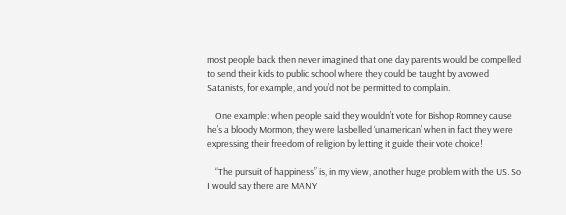most people back then never imagined that one day parents would be compelled to send their kids to public school where they could be taught by avowed Satanists, for example, and you’d not be permitted to complain.

    One example: when people said they wouldn’t vote for Bishop Romney cause he’s a bloody Mormon, they were lasbelled ‘unamerican’ when in fact they were expressing their freedom of religion by letting it guide their vote choice!

    “The pursuit of happiness” is, in my view, another huge problem with the US. So I would say there are MANY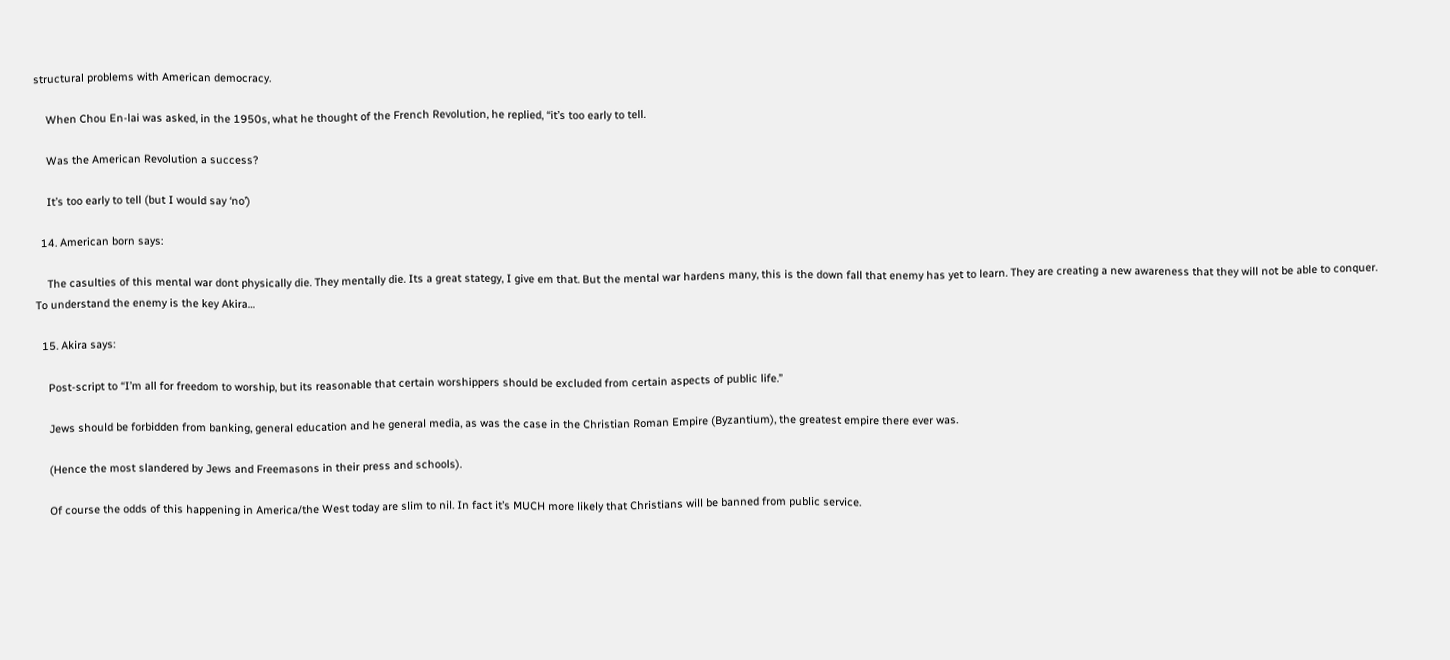structural problems with American democracy.

    When Chou En-lai was asked, in the 1950s, what he thought of the French Revolution, he replied, “it’s too early to tell.

    Was the American Revolution a success?

    It’s too early to tell (but I would say ‘no’)

  14. American born says:

    The casulties of this mental war dont physically die. They mentally die. Its a great stategy, I give em that. But the mental war hardens many, this is the down fall that enemy has yet to learn. They are creating a new awareness that they will not be able to conquer. To understand the enemy is the key Akira…

  15. Akira says:

    Post-script to “I’m all for freedom to worship, but its reasonable that certain worshippers should be excluded from certain aspects of public life.”

    Jews should be forbidden from banking, general education and he general media, as was the case in the Christian Roman Empire (Byzantium), the greatest empire there ever was.

    (Hence the most slandered by Jews and Freemasons in their press and schools).

    Of course the odds of this happening in America/the West today are slim to nil. In fact it’s MUCH more likely that Christians will be banned from public service.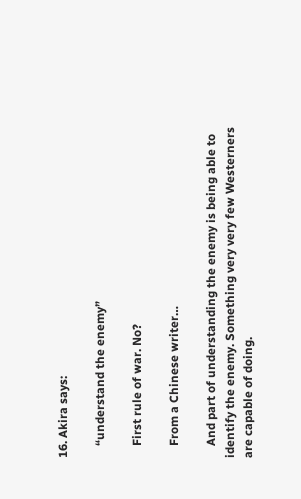16. Akira says:

    “understand the enemy”

    First rule of war. No?

    From a Chinese writer…

    And part of understanding the enemy is being able to identify the enemy. Something very very few Westerners are capable of doing.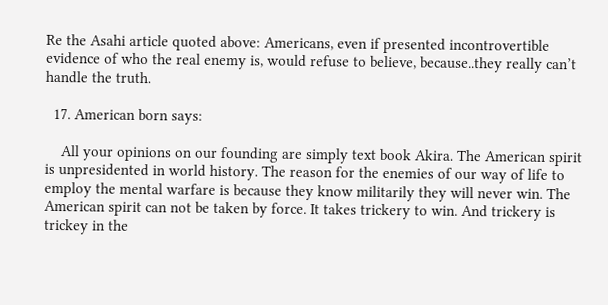Re the Asahi article quoted above: Americans, even if presented incontrovertible evidence of who the real enemy is, would refuse to believe, because..they really can’t handle the truth.

  17. American born says:

    All your opinions on our founding are simply text book Akira. The American spirit is unpresidented in world history. The reason for the enemies of our way of life to employ the mental warfare is because they know militarily they will never win. The American spirit can not be taken by force. It takes trickery to win. And trickery is trickey in the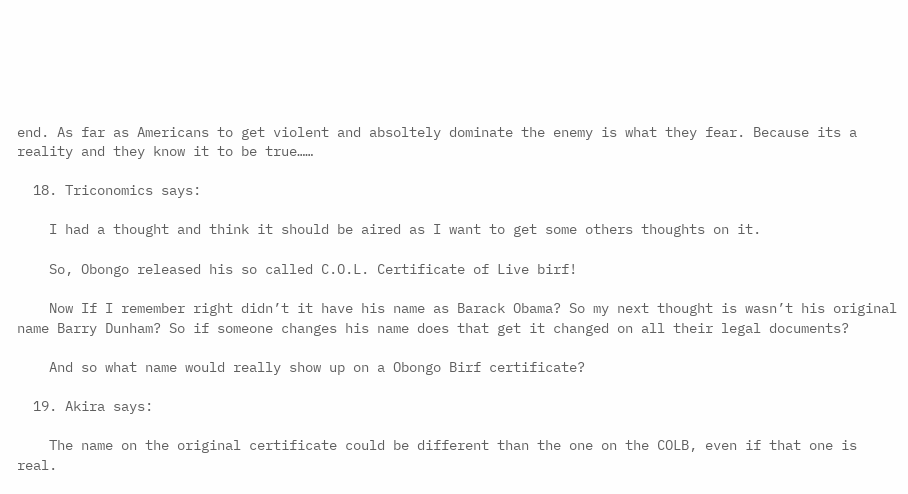end. As far as Americans to get violent and absoltely dominate the enemy is what they fear. Because its a reality and they know it to be true……

  18. Triconomics says:

    I had a thought and think it should be aired as I want to get some others thoughts on it.

    So, Obongo released his so called C.O.L. Certificate of Live birf!

    Now If I remember right didn’t it have his name as Barack Obama? So my next thought is wasn’t his original name Barry Dunham? So if someone changes his name does that get it changed on all their legal documents?

    And so what name would really show up on a Obongo Birf certificate?

  19. Akira says:

    The name on the original certificate could be different than the one on the COLB, even if that one is real.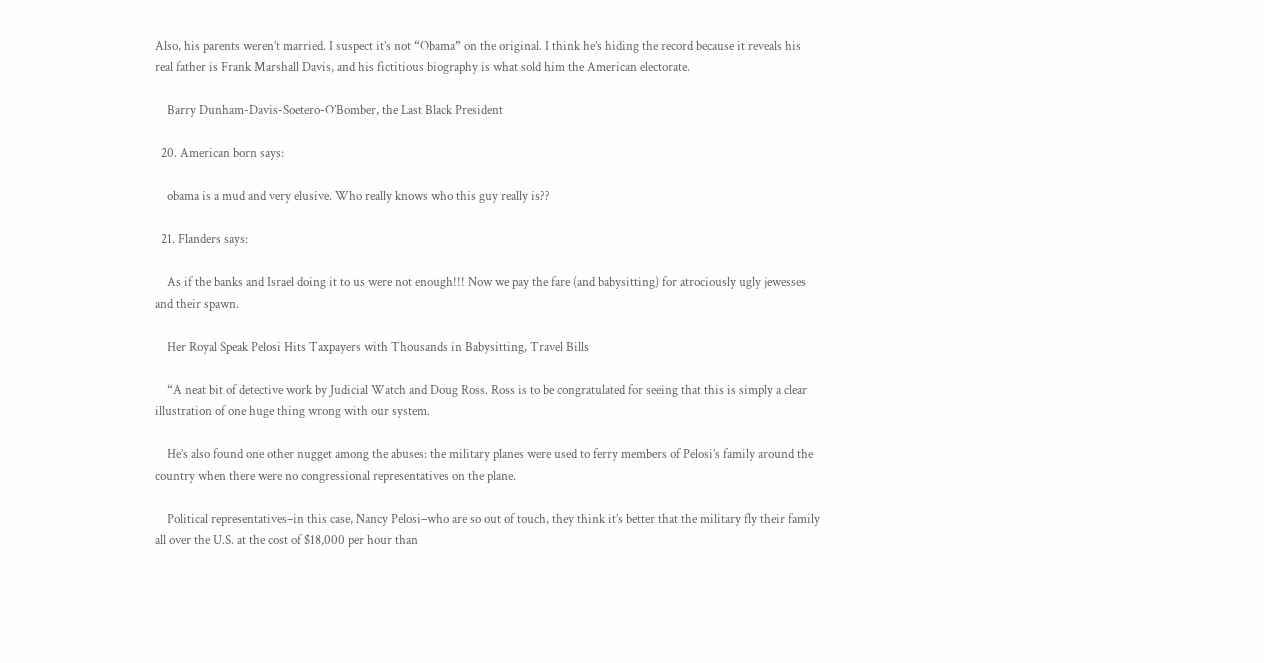Also, his parents weren’t married. I suspect it’s not “Obama” on the original. I think he’s hiding the record because it reveals his real father is Frank Marshall Davis, and his fictitious biography is what sold him the American electorate.

    Barry Dunham-Davis-Soetero-O’Bomber, the Last Black President

  20. American born says:

    obama is a mud and very elusive. Who really knows who this guy really is??

  21. Flanders says:

    As if the banks and Israel doing it to us were not enough!!! Now we pay the fare (and babysitting) for atrociously ugly jewesses and their spawn.

    Her Royal Speak Pelosi Hits Taxpayers with Thousands in Babysitting, Travel Bills

    “A neat bit of detective work by Judicial Watch and Doug Ross. Ross is to be congratulated for seeing that this is simply a clear illustration of one huge thing wrong with our system.

    He’s also found one other nugget among the abuses: the military planes were used to ferry members of Pelosi’s family around the country when there were no congressional representatives on the plane.

    Political representatives–in this case, Nancy Pelosi–who are so out of touch, they think it’s better that the military fly their family all over the U.S. at the cost of $18,000 per hour than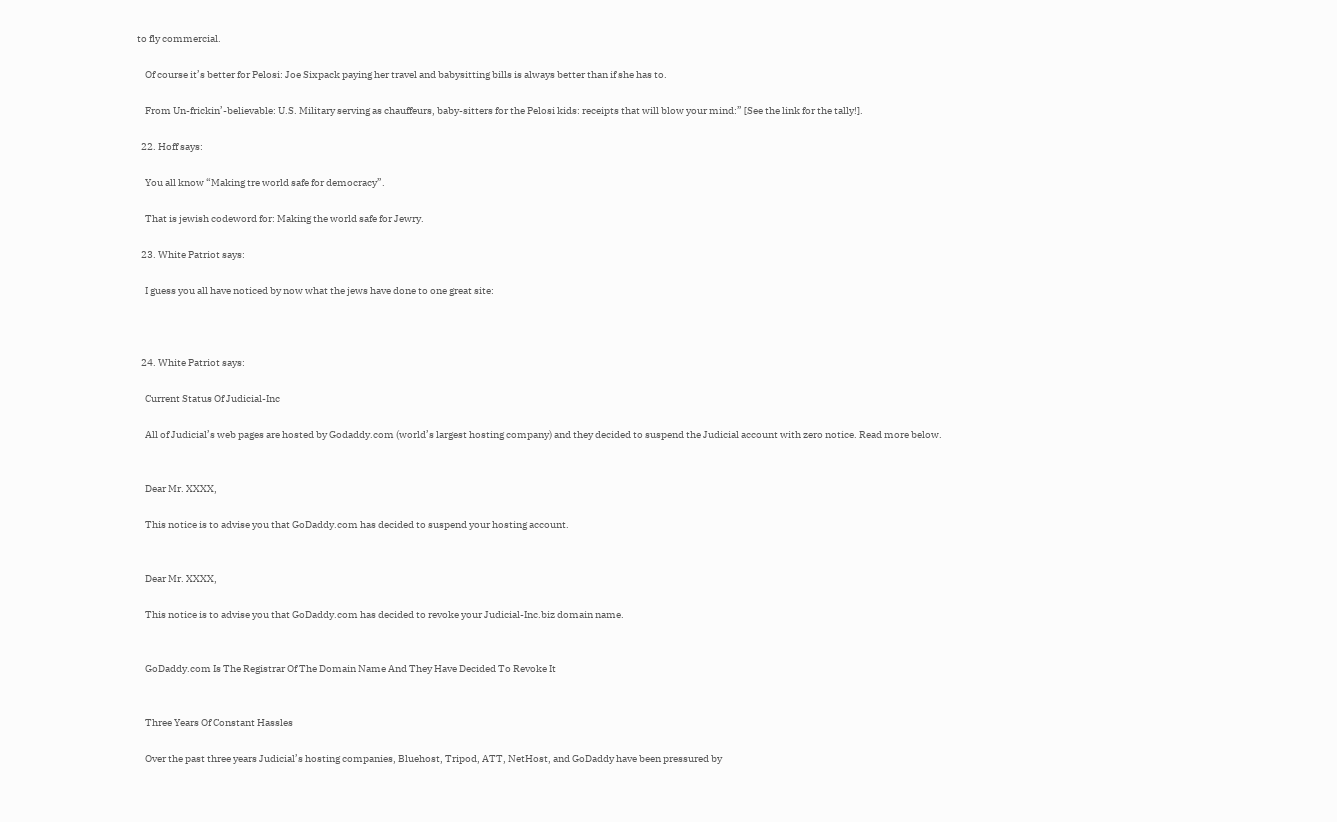to fly commercial.

    Of course it’s better for Pelosi: Joe Sixpack paying her travel and babysitting bills is always better than if she has to.

    From Un-frickin’-believable: U.S. Military serving as chauffeurs, baby-sitters for the Pelosi kids: receipts that will blow your mind:” [See the link for the tally!].

  22. Hoff says:

    You all know “Making tre world safe for democracy”.

    That is jewish codeword for: Making the world safe for Jewry.

  23. White Patriot says:

    I guess you all have noticed by now what the jews have done to one great site:



  24. White Patriot says:

    Current Status Of Judicial-Inc

    All of Judicial’s web pages are hosted by Godaddy.com (world’s largest hosting company) and they decided to suspend the Judicial account with zero notice. Read more below.


    Dear Mr. XXXX,

    This notice is to advise you that GoDaddy.com has decided to suspend your hosting account.


    Dear Mr. XXXX,

    This notice is to advise you that GoDaddy.com has decided to revoke your Judicial-Inc.biz domain name.


    GoDaddy.com Is The Registrar Of The Domain Name And They Have Decided To Revoke It


    Three Years Of Constant Hassles

    Over the past three years Judicial’s hosting companies, Bluehost, Tripod, ATT, NetHost, and GoDaddy have been pressured by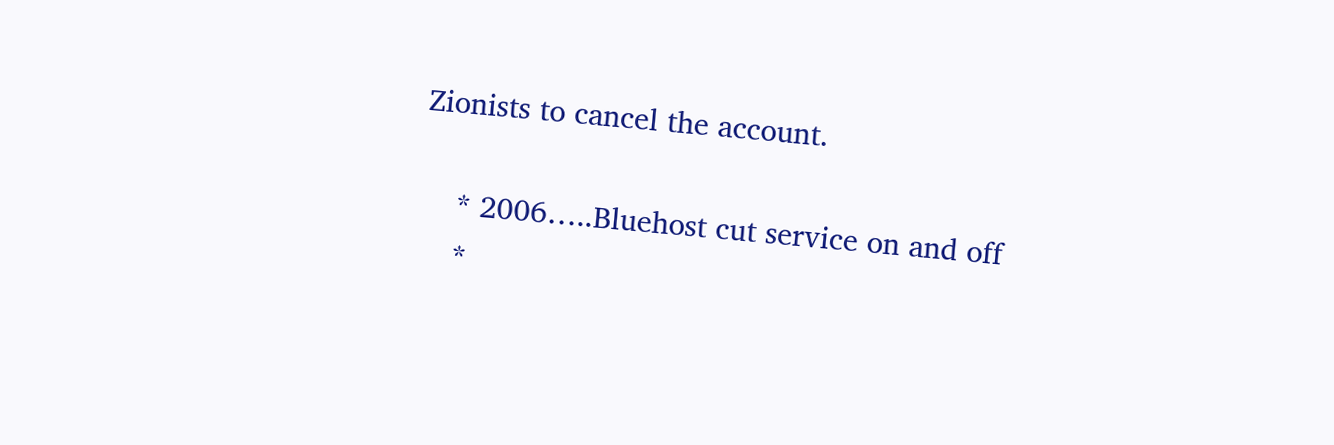Zionists to cancel the account.

    * 2006…..Bluehost cut service on and off
    *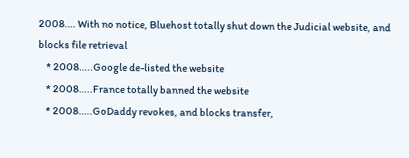2008…. With no notice, Bluehost totally shut down the Judicial website, and blocks file retrieval
    * 2008…..Google de-listed the website
    * 2008…..France totally banned the website
    * 2008…..GoDaddy revokes, and blocks transfer,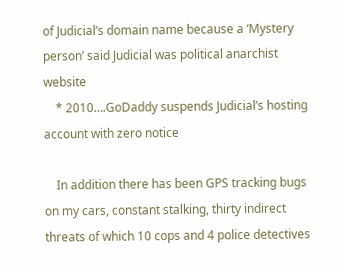of Judicial’s domain name because a ‘Mystery person’ said Judicial was political anarchist website
    * 2010….GoDaddy suspends Judicial’s hosting account with zero notice

    In addition there has been GPS tracking bugs on my cars, constant stalking, thirty indirect threats of which 10 cops and 4 police detectives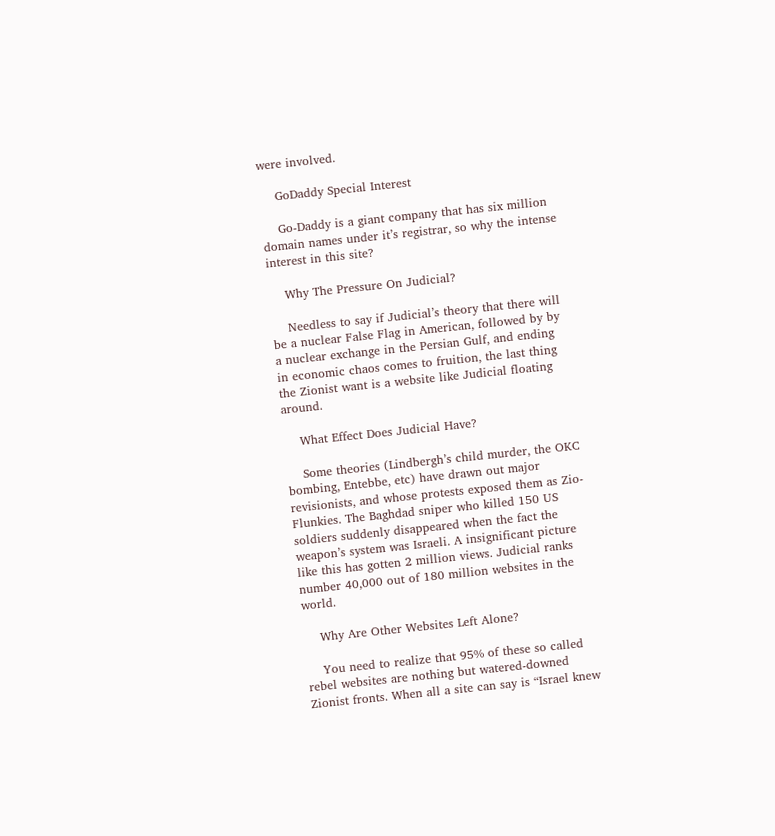were involved.

    GoDaddy Special Interest

    Go-Daddy is a giant company that has six million domain names under it’s registrar, so why the intense interest in this site?

    Why The Pressure On Judicial?

    Needless to say if Judicial’s theory that there will be a nuclear False Flag in American, followed by by a nuclear exchange in the Persian Gulf, and ending in economic chaos comes to fruition, the last thing the Zionist want is a website like Judicial floating around.

    What Effect Does Judicial Have?

    Some theories (Lindbergh’s child murder, the OKC bombing, Entebbe, etc) have drawn out major revisionists, and whose protests exposed them as Zio-Flunkies. The Baghdad sniper who killed 150 US soldiers suddenly disappeared when the fact the weapon’s system was Israeli. A insignificant picture like this has gotten 2 million views. Judicial ranks number 40,000 out of 180 million websites in the world.

    Why Are Other Websites Left Alone?

    You need to realize that 95% of these so called rebel websites are nothing but watered-downed Zionist fronts. When all a site can say is “Israel knew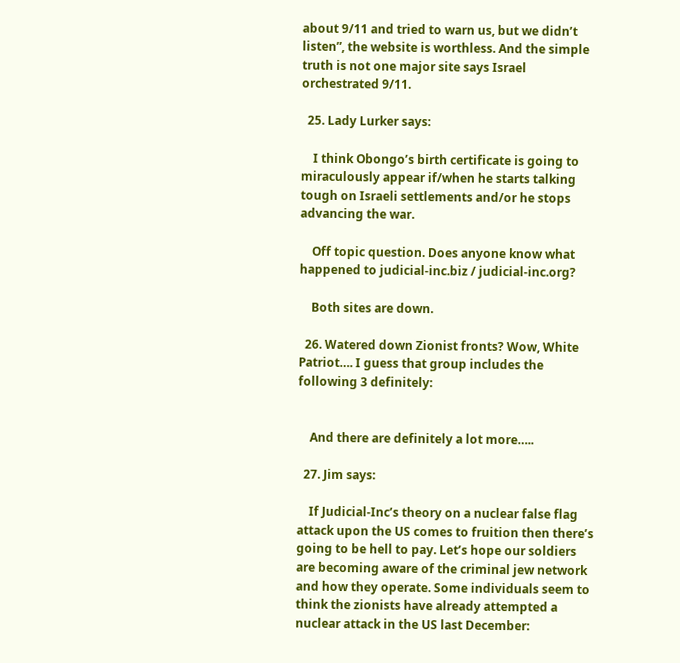about 9/11 and tried to warn us, but we didn’t listen”, the website is worthless. And the simple truth is not one major site says Israel orchestrated 9/11.

  25. Lady Lurker says:

    I think Obongo’s birth certificate is going to miraculously appear if/when he starts talking tough on Israeli settlements and/or he stops advancing the war.

    Off topic question. Does anyone know what happened to judicial-inc.biz / judicial-inc.org?

    Both sites are down.

  26. Watered down Zionist fronts? Wow, White Patriot…. I guess that group includes the following 3 definitely:


    And there are definitely a lot more…..

  27. Jim says:

    If Judicial-Inc’s theory on a nuclear false flag attack upon the US comes to fruition then there’s going to be hell to pay. Let’s hope our soldiers are becoming aware of the criminal jew network and how they operate. Some individuals seem to think the zionists have already attempted a nuclear attack in the US last December: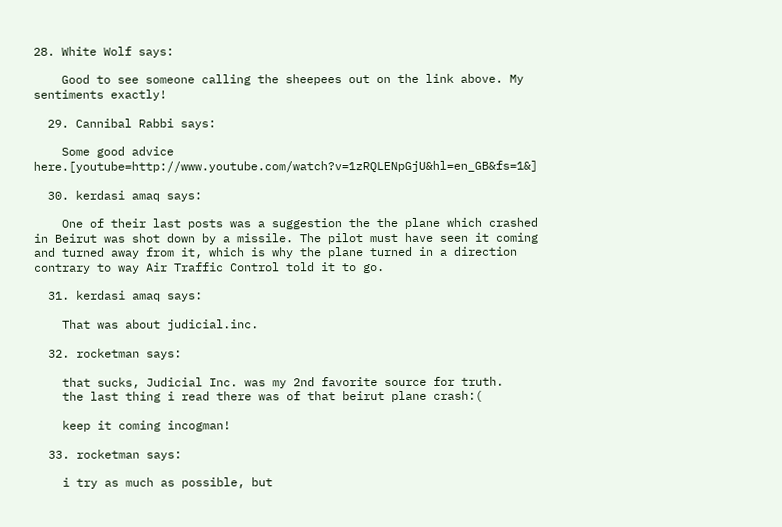28. White Wolf says:

    Good to see someone calling the sheepees out on the link above. My sentiments exactly!

  29. Cannibal Rabbi says:

    Some good advice here.[youtube=http://www.youtube.com/watch?v=1zRQLENpGjU&hl=en_GB&fs=1&]

  30. kerdasi amaq says:

    One of their last posts was a suggestion the the plane which crashed in Beirut was shot down by a missile. The pilot must have seen it coming and turned away from it, which is why the plane turned in a direction contrary to way Air Traffic Control told it to go.

  31. kerdasi amaq says:

    That was about judicial.inc.

  32. rocketman says:

    that sucks, Judicial Inc. was my 2nd favorite source for truth.
    the last thing i read there was of that beirut plane crash:(

    keep it coming incogman!

  33. rocketman says:

    i try as much as possible, but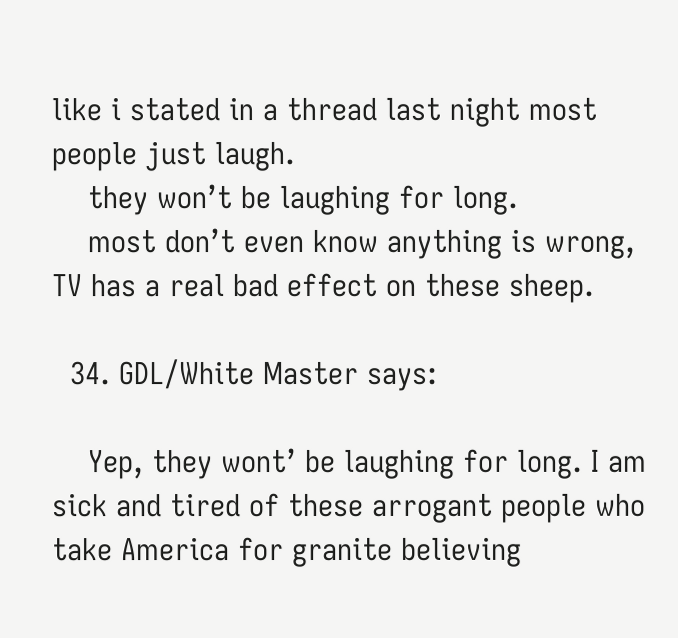like i stated in a thread last night most people just laugh.
    they won’t be laughing for long.
    most don’t even know anything is wrong, TV has a real bad effect on these sheep.

  34. GDL/White Master says:

    Yep, they wont’ be laughing for long. I am sick and tired of these arrogant people who take America for granite believing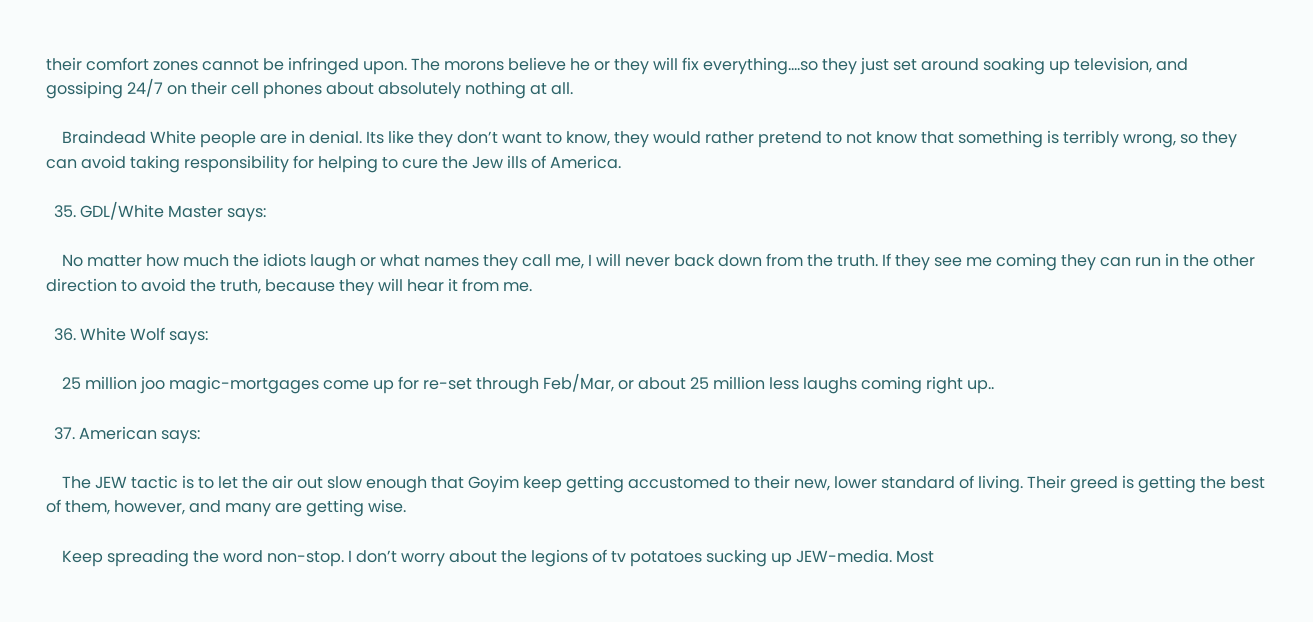their comfort zones cannot be infringed upon. The morons believe he or they will fix everything….so they just set around soaking up television, and gossiping 24/7 on their cell phones about absolutely nothing at all.

    Braindead White people are in denial. Its like they don’t want to know, they would rather pretend to not know that something is terribly wrong, so they can avoid taking responsibility for helping to cure the Jew ills of America.

  35. GDL/White Master says:

    No matter how much the idiots laugh or what names they call me, I will never back down from the truth. If they see me coming they can run in the other direction to avoid the truth, because they will hear it from me.

  36. White Wolf says:

    25 million joo magic-mortgages come up for re-set through Feb/Mar, or about 25 million less laughs coming right up..

  37. American says:

    The JEW tactic is to let the air out slow enough that Goyim keep getting accustomed to their new, lower standard of living. Their greed is getting the best of them, however, and many are getting wise.

    Keep spreading the word non-stop. I don’t worry about the legions of tv potatoes sucking up JEW-media. Most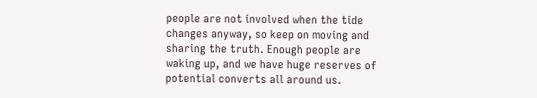people are not involved when the tide changes anyway, so keep on moving and sharing the truth. Enough people are waking up, and we have huge reserves of potential converts all around us.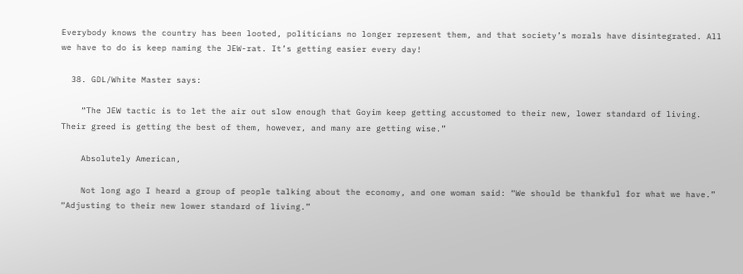Everybody knows the country has been looted, politicians no longer represent them, and that society’s morals have disintegrated. All we have to do is keep naming the JEW-rat. It’s getting easier every day!

  38. GDL/White Master says:

    “The JEW tactic is to let the air out slow enough that Goyim keep getting accustomed to their new, lower standard of living. Their greed is getting the best of them, however, and many are getting wise.”

    Absolutely American,

    Not long ago I heard a group of people talking about the economy, and one woman said: “We should be thankful for what we have.” “Adjusting to their new lower standard of living.”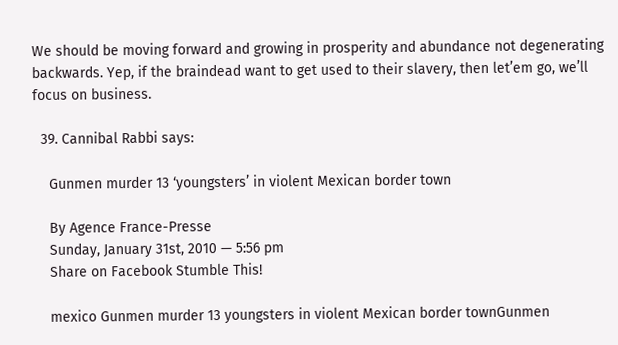We should be moving forward and growing in prosperity and abundance not degenerating backwards. Yep, if the braindead want to get used to their slavery, then let’em go, we’ll focus on business.

  39. Cannibal Rabbi says:

    Gunmen murder 13 ‘youngsters’ in violent Mexican border town

    By Agence France-Presse
    Sunday, January 31st, 2010 — 5:56 pm
    Share on Facebook Stumble This!

    mexico Gunmen murder 13 youngsters in violent Mexican border townGunmen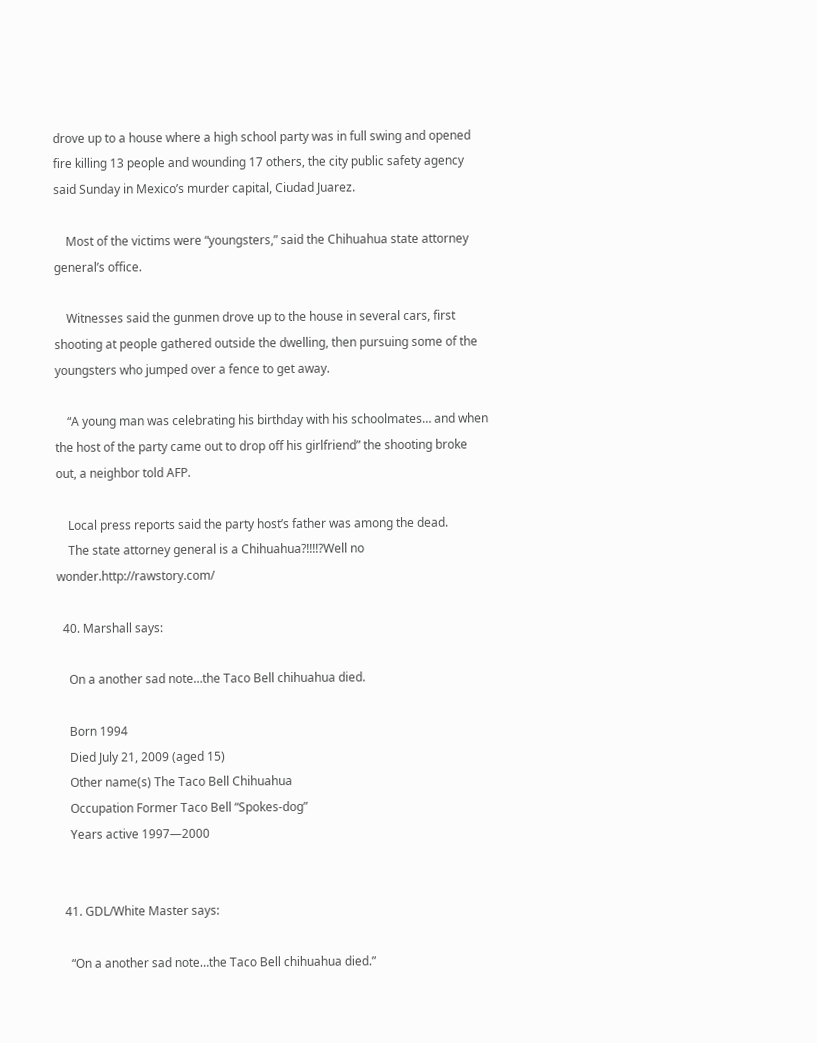drove up to a house where a high school party was in full swing and opened fire killing 13 people and wounding 17 others, the city public safety agency said Sunday in Mexico’s murder capital, Ciudad Juarez.

    Most of the victims were “youngsters,” said the Chihuahua state attorney general’s office.

    Witnesses said the gunmen drove up to the house in several cars, first shooting at people gathered outside the dwelling, then pursuing some of the youngsters who jumped over a fence to get away.

    “A young man was celebrating his birthday with his schoolmates… and when the host of the party came out to drop off his girlfriend” the shooting broke out, a neighbor told AFP.

    Local press reports said the party host’s father was among the dead.
    The state attorney general is a Chihuahua?!!!!?Well no wonder.http://rawstory.com/

  40. Marshall says:

    On a another sad note…the Taco Bell chihuahua died.

    Born 1994
    Died July 21, 2009 (aged 15)
    Other name(s) The Taco Bell Chihuahua
    Occupation Former Taco Bell “Spokes-dog”
    Years active 1997—2000


  41. GDL/White Master says:

    “On a another sad note…the Taco Bell chihuahua died.”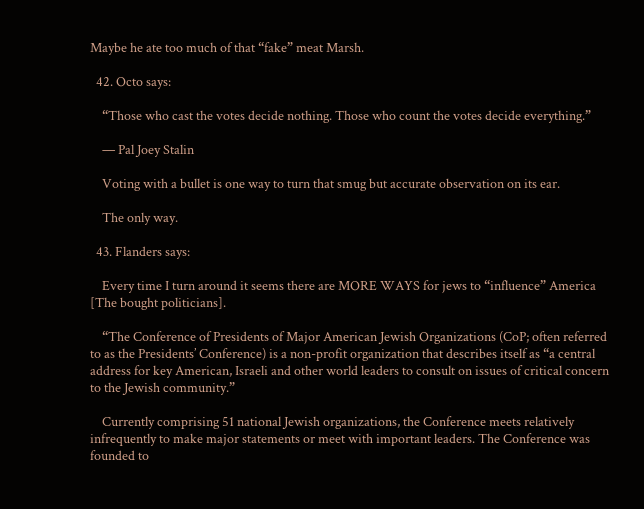Maybe he ate too much of that “fake” meat Marsh.

  42. Octo says:

    “Those who cast the votes decide nothing. Those who count the votes decide everything.”

    — Pal Joey Stalin

    Voting with a bullet is one way to turn that smug but accurate observation on its ear.

    The only way.

  43. Flanders says:

    Every time I turn around it seems there are MORE WAYS for jews to “influence” America [The bought politicians].

    “The Conference of Presidents of Major American Jewish Organizations (CoP; often referred to as the Presidents’ Conference) is a non-profit organization that describes itself as “a central address for key American, Israeli and other world leaders to consult on issues of critical concern to the Jewish community.”

    Currently comprising 51 national Jewish organizations, the Conference meets relatively infrequently to make major statements or meet with important leaders. The Conference was founded to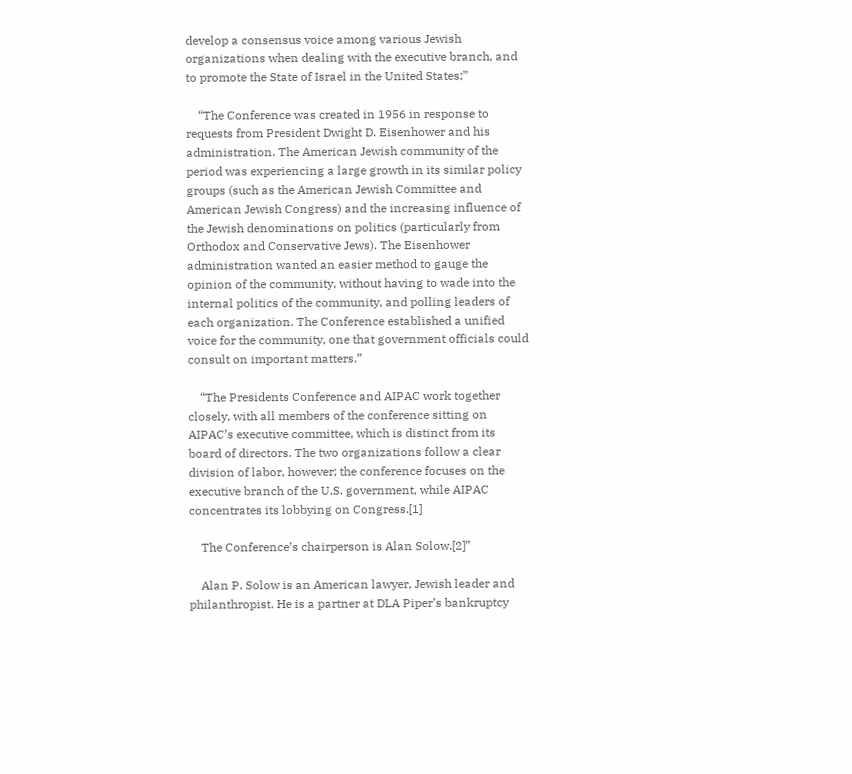develop a consensus voice among various Jewish organizations when dealing with the executive branch, and to promote the State of Israel in the United States;”

    “The Conference was created in 1956 in response to requests from President Dwight D. Eisenhower and his administration. The American Jewish community of the period was experiencing a large growth in its similar policy groups (such as the American Jewish Committee and American Jewish Congress) and the increasing influence of the Jewish denominations on politics (particularly from Orthodox and Conservative Jews). The Eisenhower administration wanted an easier method to gauge the opinion of the community, without having to wade into the internal politics of the community, and polling leaders of each organization. The Conference established a unified voice for the community, one that government officials could consult on important matters.”

    “The Presidents Conference and AIPAC work together closely, with all members of the conference sitting on AIPAC’s executive committee, which is distinct from its board of directors. The two organizations follow a clear division of labor, however; the conference focuses on the executive branch of the U.S. government, while AIPAC concentrates its lobbying on Congress.[1]

    The Conference’s chairperson is Alan Solow.[2]”

    Alan P. Solow is an American lawyer, Jewish leader and philanthropist. He is a partner at DLA Piper’s bankruptcy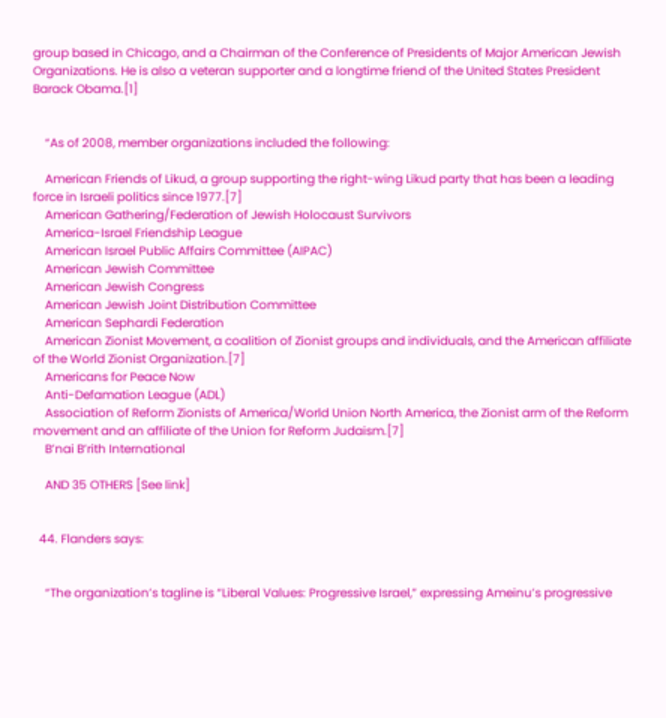group based in Chicago, and a Chairman of the Conference of Presidents of Major American Jewish Organizations. He is also a veteran supporter and a longtime friend of the United States President Barack Obama.[1]


    “As of 2008, member organizations included the following:

    American Friends of Likud, a group supporting the right-wing Likud party that has been a leading force in Israeli politics since 1977.[7]
    American Gathering/Federation of Jewish Holocaust Survivors
    America-Israel Friendship League
    American Israel Public Affairs Committee (AIPAC)
    American Jewish Committee
    American Jewish Congress
    American Jewish Joint Distribution Committee
    American Sephardi Federation
    American Zionist Movement, a coalition of Zionist groups and individuals, and the American affiliate of the World Zionist Organization.[7]
    Americans for Peace Now
    Anti-Defamation League (ADL)
    Association of Reform Zionists of America/World Union North America, the Zionist arm of the Reform movement and an affiliate of the Union for Reform Judaism.[7]
    B’nai B’rith International

    AND 35 OTHERS [See link]


  44. Flanders says:


    “The organization’s tagline is “Liberal Values: Progressive Israel,” expressing Ameinu’s progressive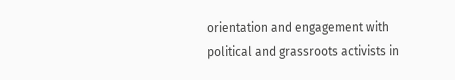orientation and engagement with political and grassroots activists in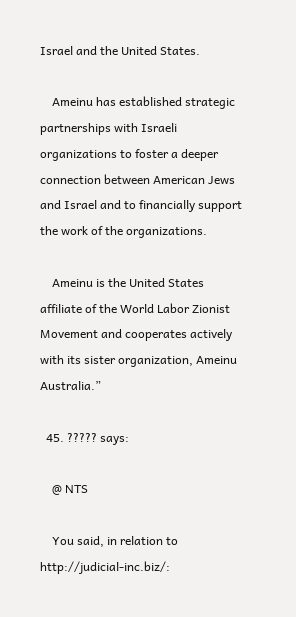Israel and the United States.

    Ameinu has established strategic partnerships with Israeli organizations to foster a deeper connection between American Jews and Israel and to financially support the work of the organizations.

    Ameinu is the United States affiliate of the World Labor Zionist Movement and cooperates actively with its sister organization, Ameinu Australia.”

  45. ????? says:

    @ NTS

    You said, in relation to http://judicial-inc.biz/: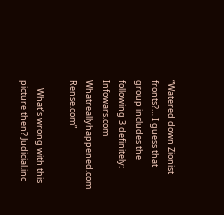“Watered down Zionist fronts?… I guess that group includes the following 3 definitely: Infowars.com Whatreallyhappened.com Rense.com”

    What’s wrong with this picture then? Judicial.inc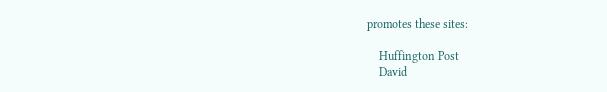promotes these sites:

    Huffington Post
    David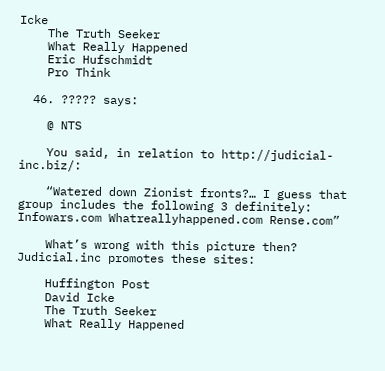Icke
    The Truth Seeker
    What Really Happened
    Eric Hufschmidt
    Pro Think

  46. ????? says:

    @ NTS

    You said, in relation to http://judicial-inc.biz/:

    “Watered down Zionist fronts?… I guess that group includes the following 3 definitely: Infowars.com Whatreallyhappened.com Rense.com”

    What’s wrong with this picture then? Judicial.inc promotes these sites:

    Huffington Post
    David Icke
    The Truth Seeker
    What Really Happened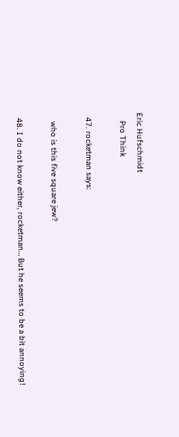Eric Hufschmidt
    Pro Think

  47. rocketman says:

    who is this five square jew?

  48. I do not know either, rocketman… But he seems to be a bit annoying!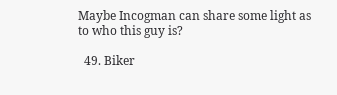Maybe Incogman can share some light as to who this guy is?

  49. Biker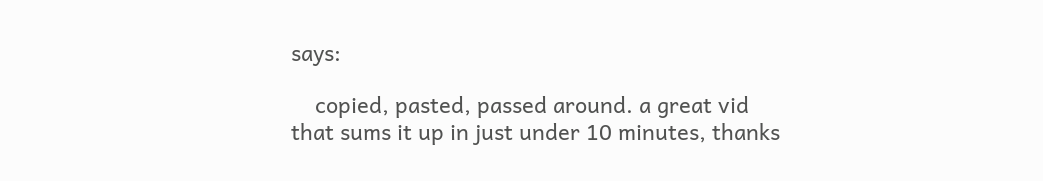says:

    copied, pasted, passed around. a great vid that sums it up in just under 10 minutes, thanks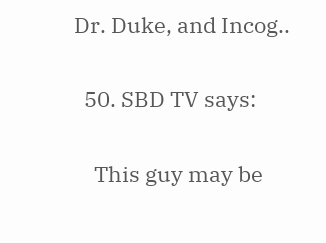Dr. Duke, and Incog..

  50. SBD TV says:

    This guy may be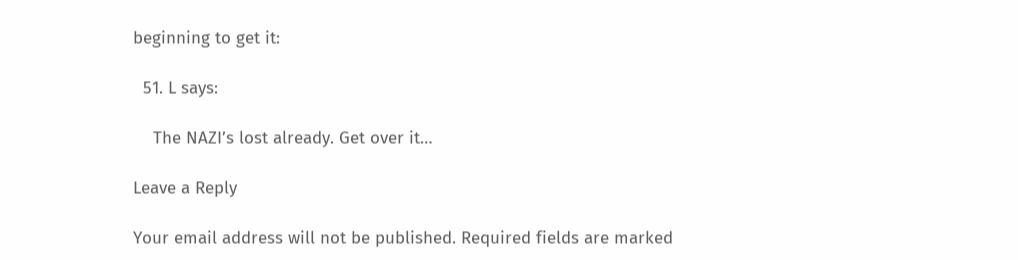beginning to get it:

  51. L says:

    The NAZI’s lost already. Get over it…

Leave a Reply

Your email address will not be published. Required fields are marked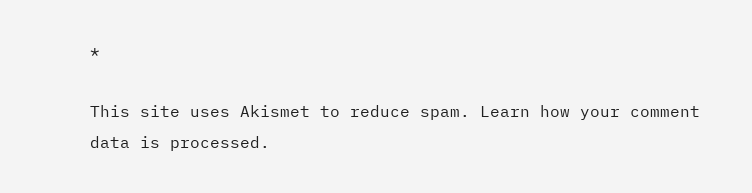*

This site uses Akismet to reduce spam. Learn how your comment data is processed.